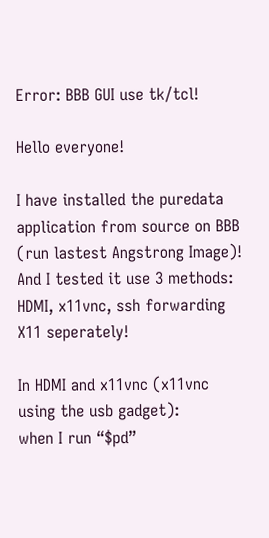Error: BBB GUI use tk/tcl!

Hello everyone!

I have installed the puredata application from source on BBB (run lastest Angstrong Image)!
And I tested it use 3 methods: HDMI, x11vnc, ssh forwarding X11 seperately!

In HDMI and x11vnc (x11vnc using the usb gadget):
when I run “$pd”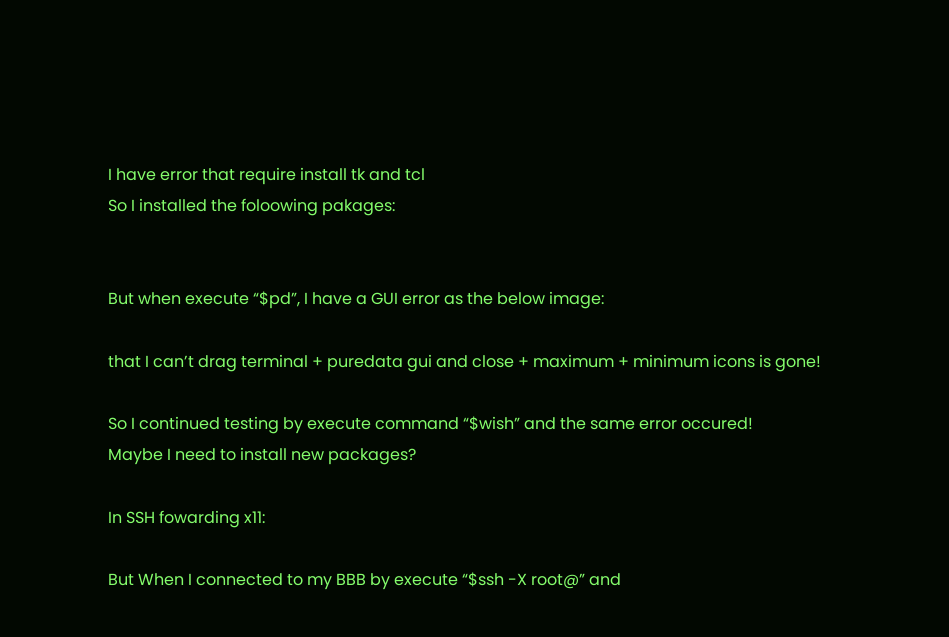I have error that require install tk and tcl
So I installed the foloowing pakages:


But when execute “$pd”, I have a GUI error as the below image:

that I can’t drag terminal + puredata gui and close + maximum + minimum icons is gone!

So I continued testing by execute command “$wish” and the same error occured!
Maybe I need to install new packages?

In SSH fowarding x11:

But When I connected to my BBB by execute “$ssh -X root@” and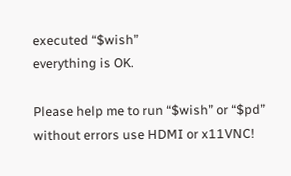executed “$wish”
everything is OK.

Please help me to run “$wish” or “$pd” without errors use HDMI or x11VNC!